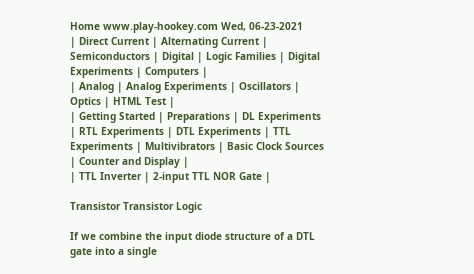Home www.play-hookey.com Wed, 06-23-2021
| Direct Current | Alternating Current | Semiconductors | Digital | Logic Families | Digital Experiments | Computers |
| Analog | Analog Experiments | Oscillators | Optics | HTML Test |
| Getting Started | Preparations | DL Experiments | RTL Experiments | DTL Experiments | TTL Experiments | Multivibrators | Basic Clock Sources | Counter and Display |
| TTL Inverter | 2-input TTL NOR Gate |

Transistor Transistor Logic

If we combine the input diode structure of a DTL gate into a single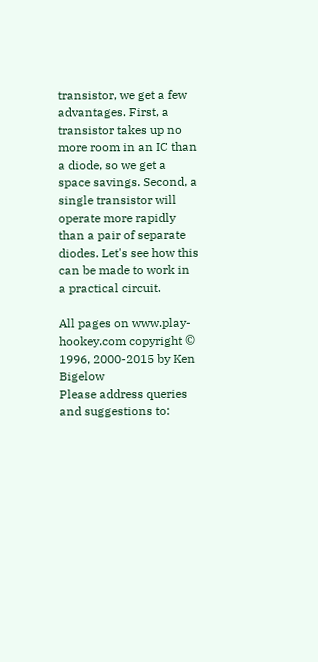transistor, we get a few advantages. First, a transistor takes up no more room in an IC than a diode, so we get a space savings. Second, a single transistor will operate more rapidly than a pair of separate diodes. Let's see how this can be made to work in a practical circuit.

All pages on www.play-hookey.com copyright © 1996, 2000-2015 by Ken Bigelow
Please address queries and suggestions to: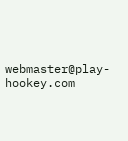webmaster@play-hookey.com